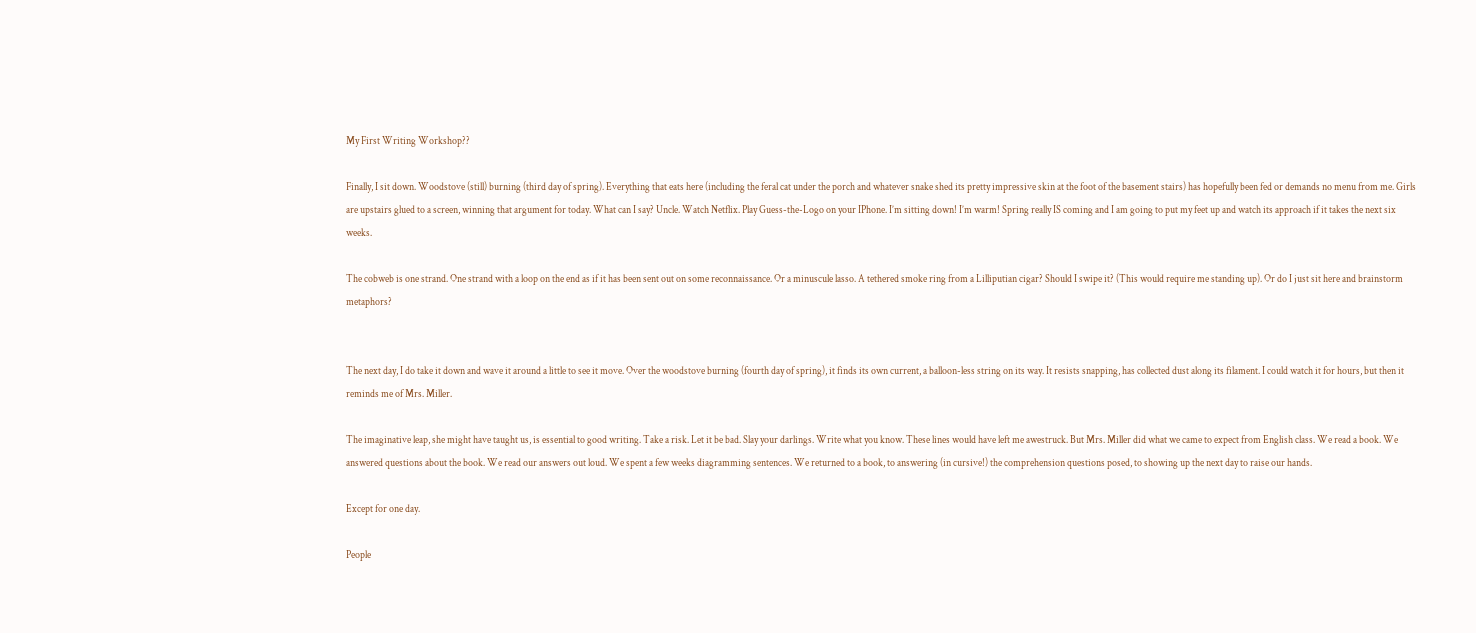My First Writing Workshop??

Finally, I sit down. Woodstove (still) burning (third day of spring). Everything that eats here (including the feral cat under the porch and whatever snake shed its pretty impressive skin at the foot of the basement stairs) has hopefully been fed or demands no menu from me. Girls are upstairs glued to a screen, winning that argument for today. What can I say? Uncle. Watch Netflix. Play Guess-the-Logo on your IPhone. I’m sitting down! I’m warm! Spring really IS coming and I am going to put my feet up and watch its approach if it takes the next six weeks.

The cobweb is one strand. One strand with a loop on the end as if it has been sent out on some reconnaissance. Or a minuscule lasso. A tethered smoke ring from a Lilliputian cigar? Should I swipe it? (This would require me standing up). Or do I just sit here and brainstorm metaphors?


The next day, I do take it down and wave it around a little to see it move. Over the woodstove burning (fourth day of spring), it finds its own current, a balloon-less string on its way. It resists snapping, has collected dust along its filament. I could watch it for hours, but then it reminds me of Mrs. Miller.

The imaginative leap, she might have taught us, is essential to good writing. Take a risk. Let it be bad. Slay your darlings. Write what you know. These lines would have left me awestruck. But Mrs. Miller did what we came to expect from English class. We read a book. We answered questions about the book. We read our answers out loud. We spent a few weeks diagramming sentences. We returned to a book, to answering (in cursive!) the comprehension questions posed, to showing up the next day to raise our hands.

Except for one day.

People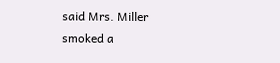said Mrs. Miller smoked a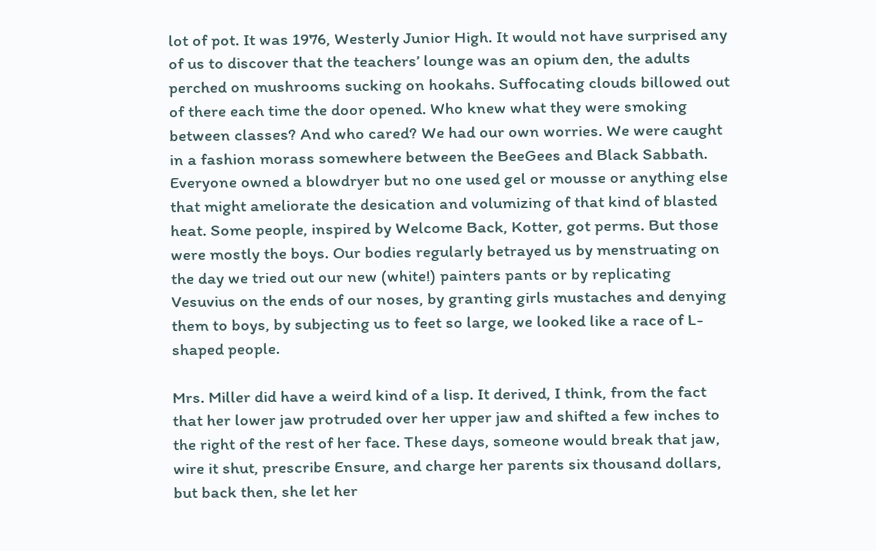lot of pot. It was 1976, Westerly Junior High. It would not have surprised any of us to discover that the teachers’ lounge was an opium den, the adults perched on mushrooms sucking on hookahs. Suffocating clouds billowed out of there each time the door opened. Who knew what they were smoking between classes? And who cared? We had our own worries. We were caught in a fashion morass somewhere between the BeeGees and Black Sabbath. Everyone owned a blowdryer but no one used gel or mousse or anything else that might ameliorate the desication and volumizing of that kind of blasted heat. Some people, inspired by Welcome Back, Kotter, got perms. But those were mostly the boys. Our bodies regularly betrayed us by menstruating on the day we tried out our new (white!) painters pants or by replicating Vesuvius on the ends of our noses, by granting girls mustaches and denying them to boys, by subjecting us to feet so large, we looked like a race of L-shaped people.

Mrs. Miller did have a weird kind of a lisp. It derived, I think, from the fact that her lower jaw protruded over her upper jaw and shifted a few inches to the right of the rest of her face. These days, someone would break that jaw, wire it shut, prescribe Ensure, and charge her parents six thousand dollars, but back then, she let her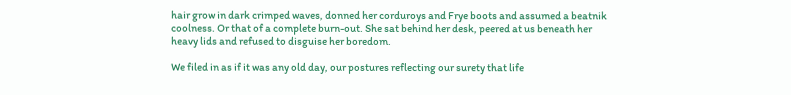hair grow in dark crimped waves, donned her corduroys and Frye boots and assumed a beatnik coolness. Or that of a complete burn-out. She sat behind her desk, peered at us beneath her heavy lids and refused to disguise her boredom.

We filed in as if it was any old day, our postures reflecting our surety that life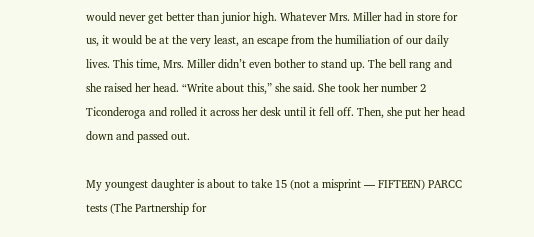would never get better than junior high. Whatever Mrs. Miller had in store for us, it would be at the very least, an escape from the humiliation of our daily lives. This time, Mrs. Miller didn’t even bother to stand up. The bell rang and she raised her head. “Write about this,” she said. She took her number 2 Ticonderoga and rolled it across her desk until it fell off. Then, she put her head down and passed out.

My youngest daughter is about to take 15 (not a misprint — FIFTEEN) PARCC tests (The Partnership for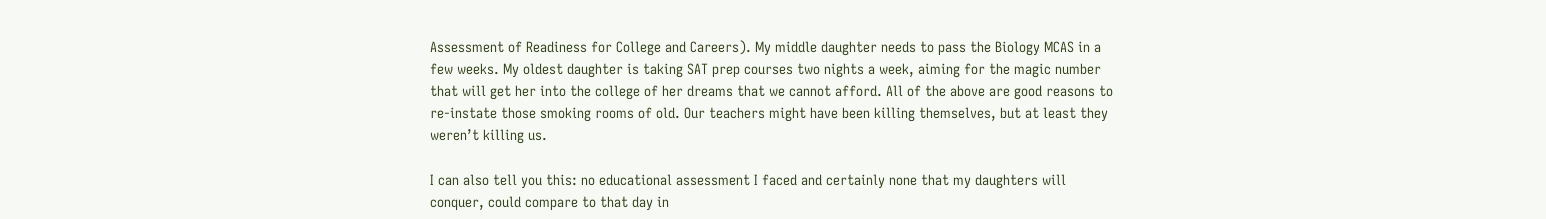Assessment of Readiness for College and Careers). My middle daughter needs to pass the Biology MCAS in a few weeks. My oldest daughter is taking SAT prep courses two nights a week, aiming for the magic number that will get her into the college of her dreams that we cannot afford. All of the above are good reasons to re-instate those smoking rooms of old. Our teachers might have been killing themselves, but at least they weren’t killing us.

I can also tell you this: no educational assessment I faced and certainly none that my daughters will conquer, could compare to that day in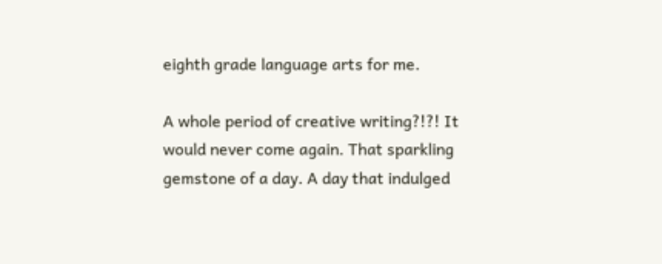eighth grade language arts for me.

A whole period of creative writing?!?! It would never come again. That sparkling gemstone of a day. A day that indulged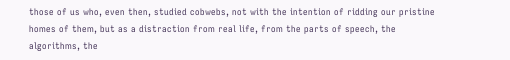those of us who, even then, studied cobwebs, not with the intention of ridding our pristine homes of them, but as a distraction from real life, from the parts of speech, the algorithms, the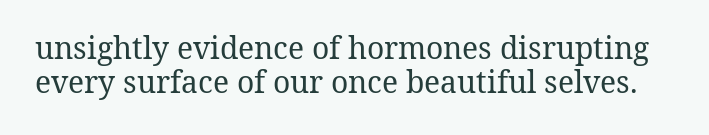unsightly evidence of hormones disrupting every surface of our once beautiful selves.